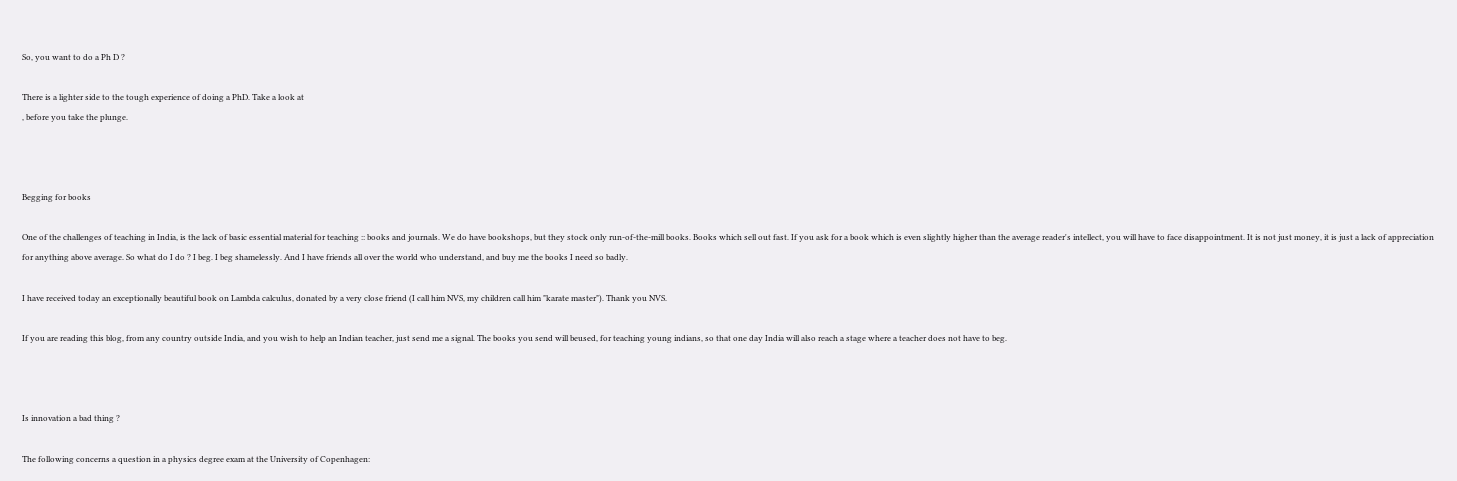So, you want to do a Ph D ?

There is a lighter side to the tough experience of doing a PhD. Take a look at
, before you take the plunge.



Begging for books

One of the challenges of teaching in India, is the lack of basic essential material for teaching :: books and journals. We do have bookshops, but they stock only run-of-the-mill books. Books which sell out fast. If you ask for a book which is even slightly higher than the average reader's intellect, you will have to face disappointment. It is not just money, it is just a lack of appreciation for anything above average. So what do I do ? I beg. I beg shamelessly. And I have friends all over the world who understand, and buy me the books I need so badly.

I have received today an exceptionally beautiful book on Lambda calculus, donated by a very close friend (I call him NVS, my children call him "karate master"). Thank you NVS.

If you are reading this blog, from any country outside India, and you wish to help an Indian teacher, just send me a signal. The books you send will beused, for teaching young indians, so that one day India will also reach a stage where a teacher does not have to beg.



Is innovation a bad thing ?

The following concerns a question in a physics degree exam at the University of Copenhagen: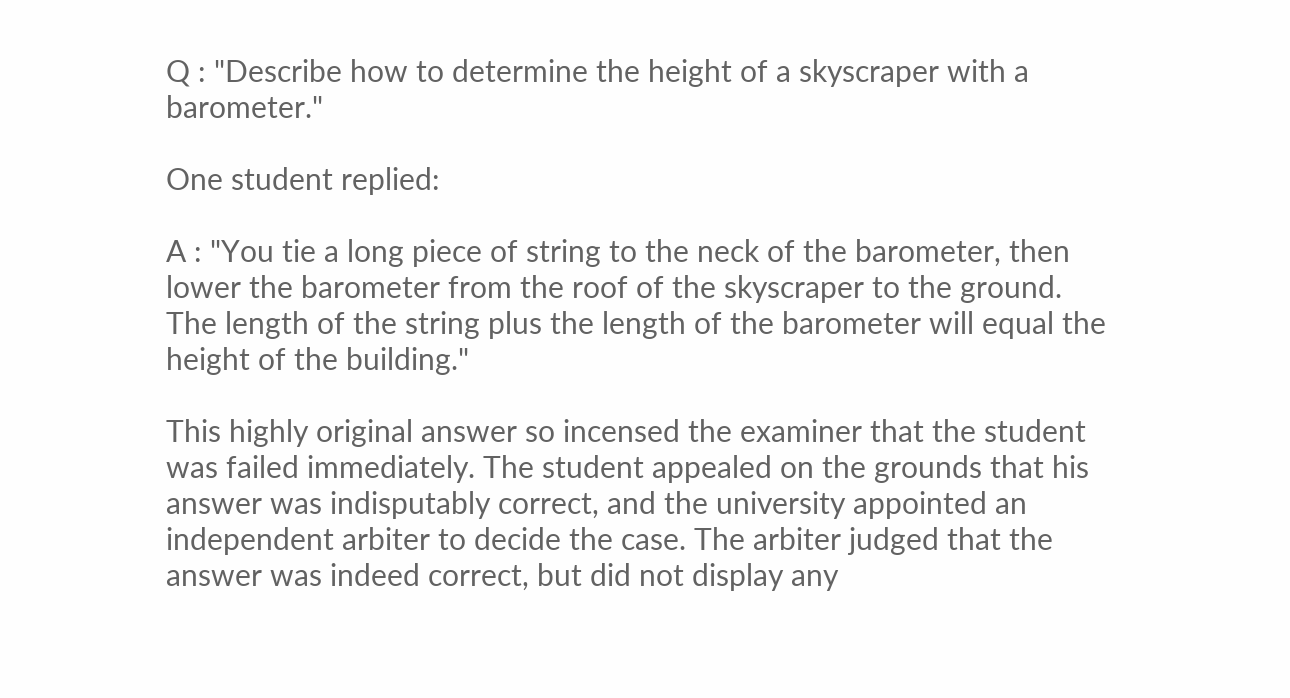Q : "Describe how to determine the height of a skyscraper with a barometer."

One student replied:

A : "You tie a long piece of string to the neck of the barometer, then lower the barometer from the roof of the skyscraper to the ground. The length of the string plus the length of the barometer will equal the height of the building."

This highly original answer so incensed the examiner that the student was failed immediately. The student appealed on the grounds that his answer was indisputably correct, and the university appointed an independent arbiter to decide the case. The arbiter judged that the answer was indeed correct, but did not display any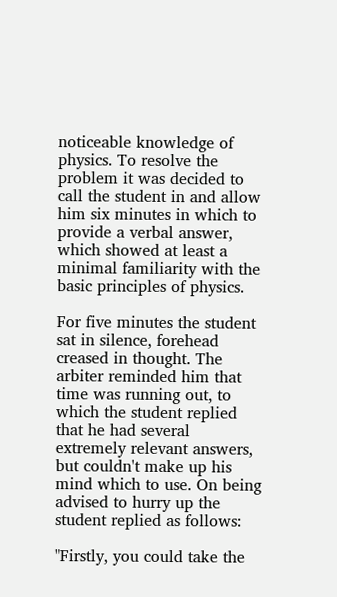noticeable knowledge of physics. To resolve the problem it was decided to call the student in and allow him six minutes in which to provide a verbal answer, which showed at least a minimal familiarity with the basic principles of physics.

For five minutes the student sat in silence, forehead creased in thought. The arbiter reminded him that time was running out, to which the student replied that he had several extremely relevant answers, but couldn't make up his mind which to use. On being advised to hurry up the student replied as follows:

"Firstly, you could take the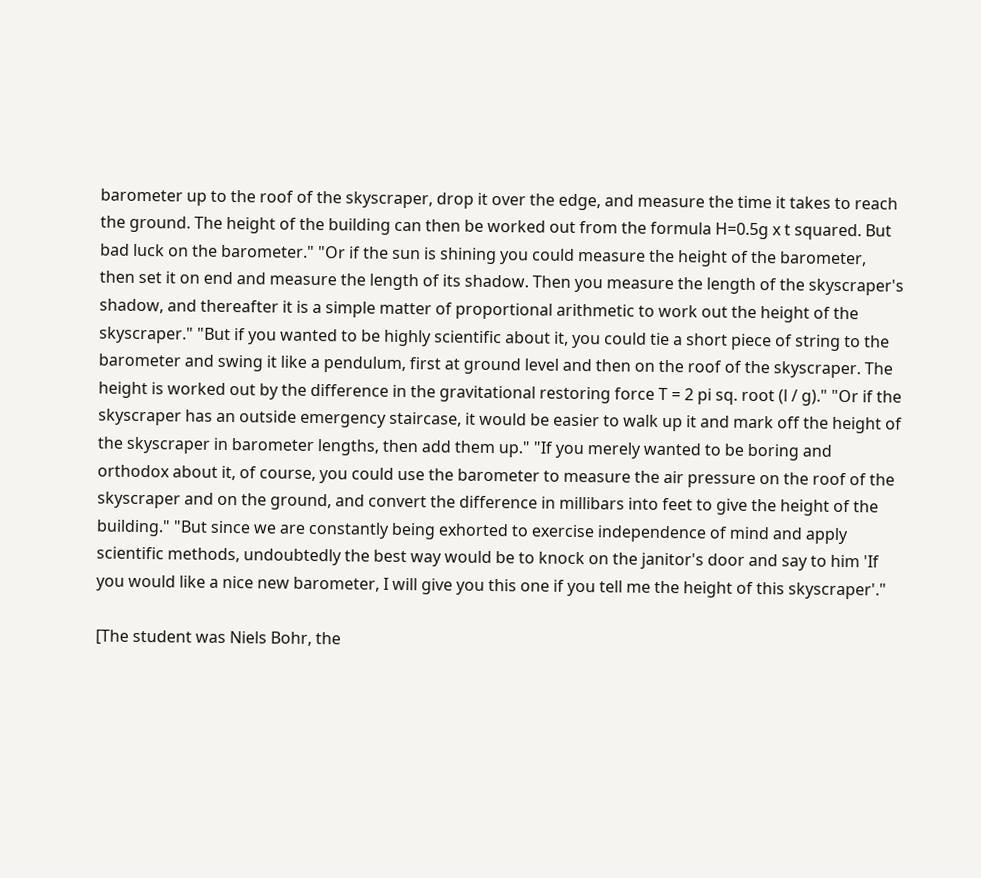barometer up to the roof of the skyscraper, drop it over the edge, and measure the time it takes to reach the ground. The height of the building can then be worked out from the formula H=0.5g x t squared. But bad luck on the barometer." "Or if the sun is shining you could measure the height of the barometer, then set it on end and measure the length of its shadow. Then you measure the length of the skyscraper's shadow, and thereafter it is a simple matter of proportional arithmetic to work out the height of the skyscraper." "But if you wanted to be highly scientific about it, you could tie a short piece of string to the barometer and swing it like a pendulum, first at ground level and then on the roof of the skyscraper. The height is worked out by the difference in the gravitational restoring force T = 2 pi sq. root (l / g)." "Or if the skyscraper has an outside emergency staircase, it would be easier to walk up it and mark off the height of the skyscraper in barometer lengths, then add them up." "If you merely wanted to be boring and orthodox about it, of course, you could use the barometer to measure the air pressure on the roof of the skyscraper and on the ground, and convert the difference in millibars into feet to give the height of the building." "But since we are constantly being exhorted to exercise independence of mind and apply scientific methods, undoubtedly the best way would be to knock on the janitor's door and say to him 'If you would like a nice new barometer, I will give you this one if you tell me the height of this skyscraper'."

[The student was Niels Bohr, the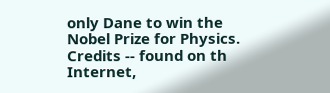only Dane to win the Nobel Prize for Physics. Credits -- found on th Internet,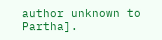author unknown to Partha].